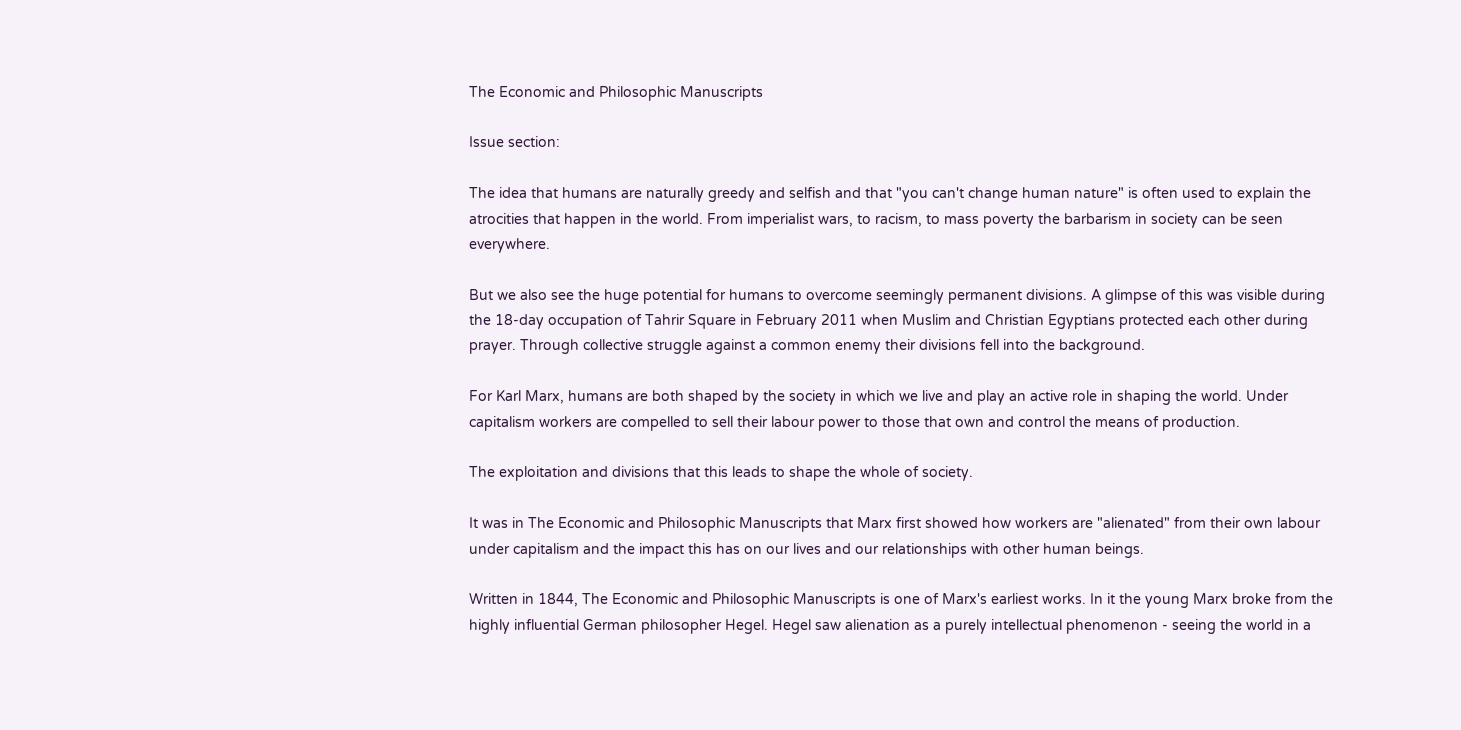The Economic and Philosophic Manuscripts

Issue section:

The idea that humans are naturally greedy and selfish and that "you can't change human nature" is often used to explain the atrocities that happen in the world. From imperialist wars, to racism, to mass poverty the barbarism in society can be seen everywhere.

But we also see the huge potential for humans to overcome seemingly permanent divisions. A glimpse of this was visible during the 18-day occupation of Tahrir Square in February 2011 when Muslim and Christian Egyptians protected each other during prayer. Through collective struggle against a common enemy their divisions fell into the background.

For Karl Marx, humans are both shaped by the society in which we live and play an active role in shaping the world. Under capitalism workers are compelled to sell their labour power to those that own and control the means of production.

The exploitation and divisions that this leads to shape the whole of society.

It was in The Economic and Philosophic Manuscripts that Marx first showed how workers are "alienated" from their own labour under capitalism and the impact this has on our lives and our relationships with other human beings.

Written in 1844, The Economic and Philosophic Manuscripts is one of Marx's earliest works. In it the young Marx broke from the highly influential German philosopher Hegel. Hegel saw alienation as a purely intellectual phenomenon - seeing the world in a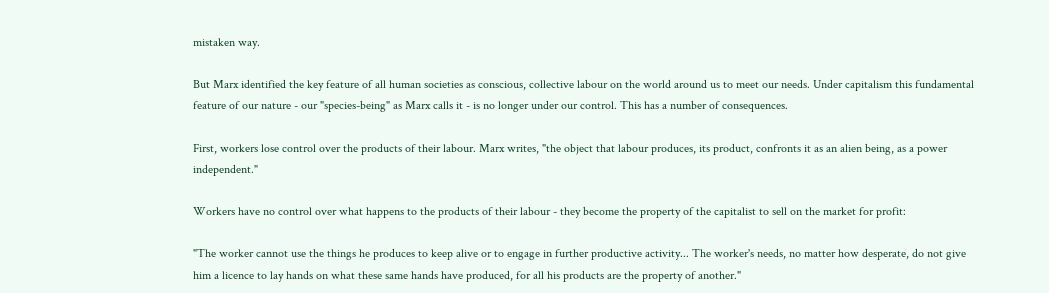mistaken way.

But Marx identified the key feature of all human societies as conscious, collective labour on the world around us to meet our needs. Under capitalism this fundamental feature of our nature - our "species-being" as Marx calls it - is no longer under our control. This has a number of consequences.

First, workers lose control over the products of their labour. Marx writes, "the object that labour produces, its product, confronts it as an alien being, as a power independent."

Workers have no control over what happens to the products of their labour - they become the property of the capitalist to sell on the market for profit:

"The worker cannot use the things he produces to keep alive or to engage in further productive activity... The worker's needs, no matter how desperate, do not give him a licence to lay hands on what these same hands have produced, for all his products are the property of another."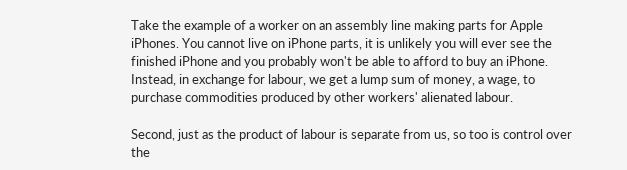Take the example of a worker on an assembly line making parts for Apple iPhones. You cannot live on iPhone parts, it is unlikely you will ever see the finished iPhone and you probably won't be able to afford to buy an iPhone. Instead, in exchange for labour, we get a lump sum of money, a wage, to purchase commodities produced by other workers' alienated labour.

Second, just as the product of labour is separate from us, so too is control over the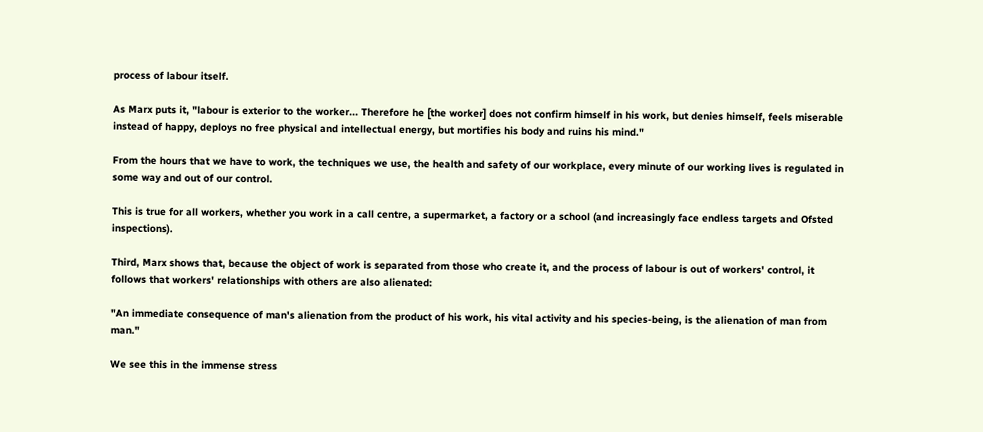process of labour itself.

As Marx puts it, "labour is exterior to the worker... Therefore he [the worker] does not confirm himself in his work, but denies himself, feels miserable instead of happy, deploys no free physical and intellectual energy, but mortifies his body and ruins his mind."

From the hours that we have to work, the techniques we use, the health and safety of our workplace, every minute of our working lives is regulated in some way and out of our control.

This is true for all workers, whether you work in a call centre, a supermarket, a factory or a school (and increasingly face endless targets and Ofsted inspections).

Third, Marx shows that, because the object of work is separated from those who create it, and the process of labour is out of workers' control, it follows that workers' relationships with others are also alienated:

"An immediate consequence of man's alienation from the product of his work, his vital activity and his species-being, is the alienation of man from man."

We see this in the immense stress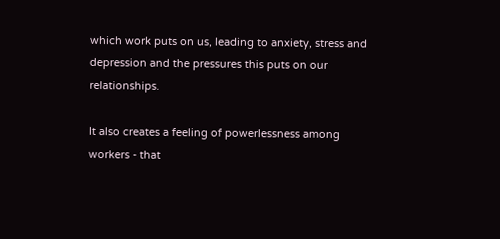which work puts on us, leading to anxiety, stress and depression and the pressures this puts on our relationships.

It also creates a feeling of powerlessness among workers - that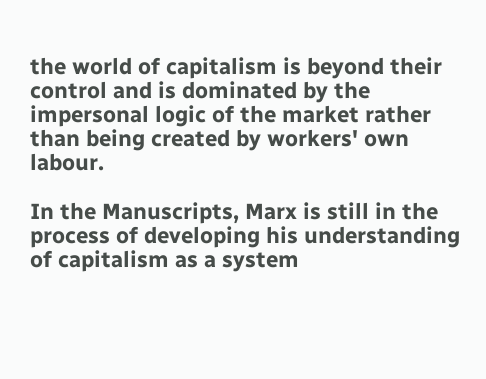the world of capitalism is beyond their control and is dominated by the impersonal logic of the market rather than being created by workers' own labour.

In the Manuscripts, Marx is still in the process of developing his understanding of capitalism as a system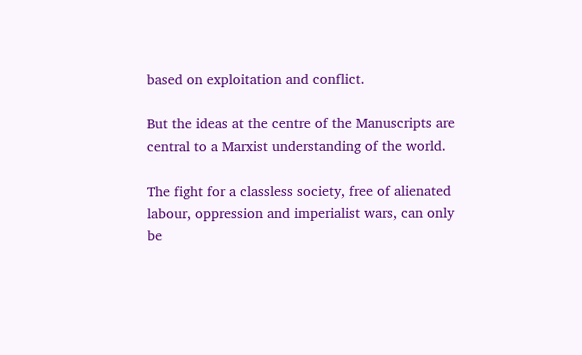based on exploitation and conflict.

But the ideas at the centre of the Manuscripts are central to a Marxist understanding of the world.

The fight for a classless society, free of alienated labour, oppression and imperialist wars, can only be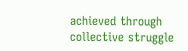achieved through collective struggle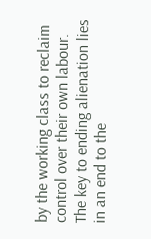by the working class to reclaim control over their own labour. The key to ending alienation lies in an end to the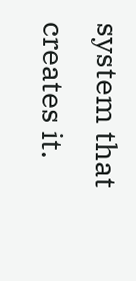system that creates it.